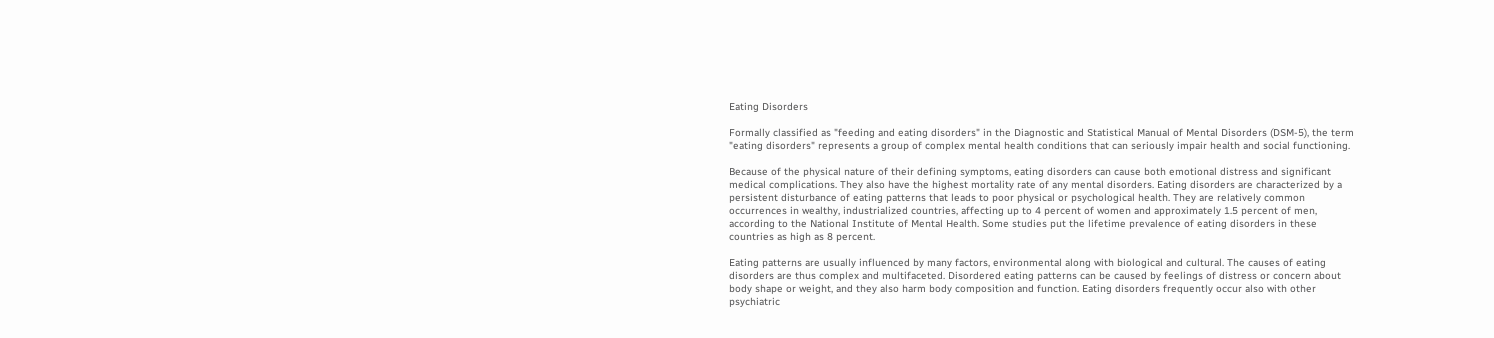Eating Disorders

Formally classified as "feeding and eating disorders" in the Diagnostic and Statistical Manual of Mental Disorders (DSM-5), the term "eating disorders" represents a group of complex mental health conditions that can seriously impair health and social functioning.

Because of the physical nature of their defining symptoms, eating disorders can cause both emotional distress and significant medical complications. They also have the highest mortality rate of any mental disorders. Eating disorders are characterized by a persistent disturbance of eating patterns that leads to poor physical or psychological health. They are relatively common occurrences in wealthy, industrialized countries, affecting up to 4 percent of women and approximately 1.5 percent of men, according to the National Institute of Mental Health. Some studies put the lifetime prevalence of eating disorders in these countries as high as 8 percent.

Eating patterns are usually influenced by many factors, environmental along with biological and cultural. The causes of eating disorders are thus complex and multifaceted. Disordered eating patterns can be caused by feelings of distress or concern about body shape or weight, and they also harm body composition and function. Eating disorders frequently occur also with other psychiatric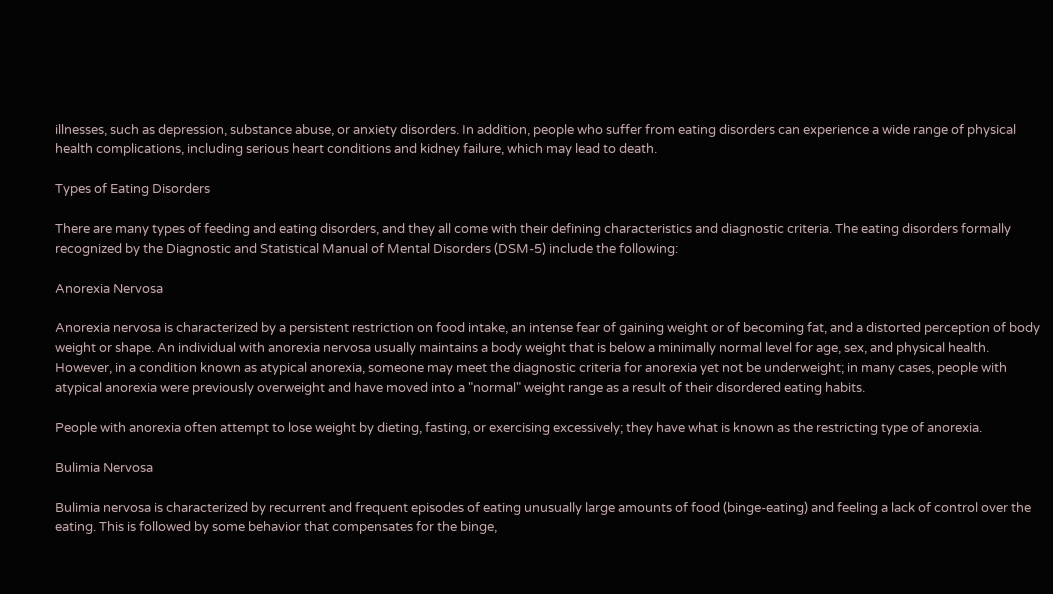illnesses, such as depression, substance abuse, or anxiety disorders. In addition, people who suffer from eating disorders can experience a wide range of physical health complications, including serious heart conditions and kidney failure, which may lead to death.

Types of Eating Disorders

There are many types of feeding and eating disorders, and they all come with their defining characteristics and diagnostic criteria. The eating disorders formally recognized by the Diagnostic and Statistical Manual of Mental Disorders (DSM-5) include the following:

Anorexia Nervosa

Anorexia nervosa is characterized by a persistent restriction on food intake, an intense fear of gaining weight or of becoming fat, and a distorted perception of body weight or shape. An individual with anorexia nervosa usually maintains a body weight that is below a minimally normal level for age, sex, and physical health. However, in a condition known as atypical anorexia, someone may meet the diagnostic criteria for anorexia yet not be underweight; in many cases, people with atypical anorexia were previously overweight and have moved into a "normal" weight range as a result of their disordered eating habits.

People with anorexia often attempt to lose weight by dieting, fasting, or exercising excessively; they have what is known as the restricting type of anorexia.

Bulimia Nervosa

Bulimia nervosa is characterized by recurrent and frequent episodes of eating unusually large amounts of food (binge-eating) and feeling a lack of control over the eating. This is followed by some behavior that compensates for the binge,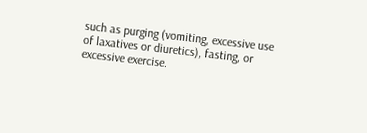such as purging (vomiting, excessive use of laxatives or diuretics), fasting, or excessive exercise.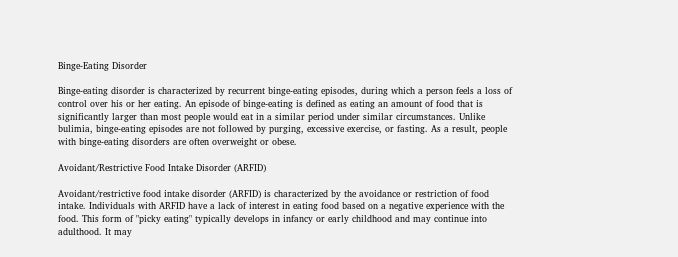Binge-Eating Disorder

Binge-eating disorder is characterized by recurrent binge-eating episodes, during which a person feels a loss of control over his or her eating. An episode of binge-eating is defined as eating an amount of food that is significantly larger than most people would eat in a similar period under similar circumstances. Unlike bulimia, binge-eating episodes are not followed by purging, excessive exercise, or fasting. As a result, people with binge-eating disorders are often overweight or obese.

Avoidant/Restrictive Food Intake Disorder (ARFID)

Avoidant/restrictive food intake disorder (ARFID) is characterized by the avoidance or restriction of food intake. Individuals with ARFID have a lack of interest in eating food based on a negative experience with the food. This form of "picky eating" typically develops in infancy or early childhood and may continue into adulthood. It may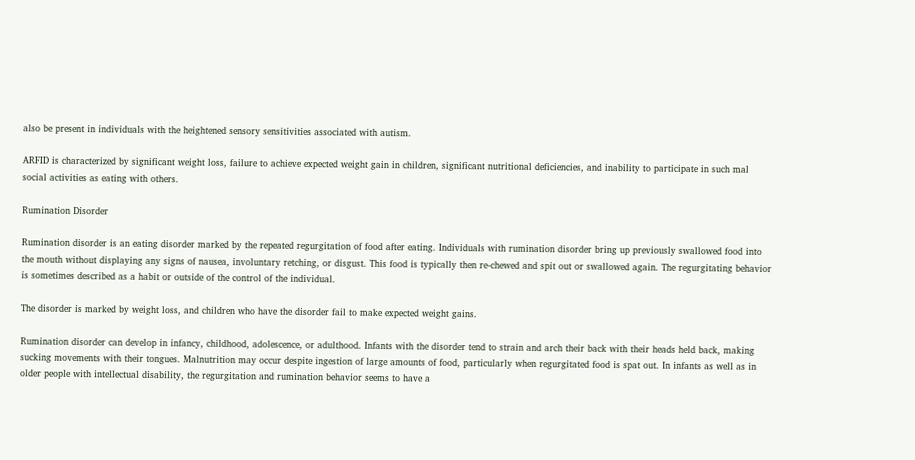also be present in individuals with the heightened sensory sensitivities associated with autism.

ARFID is characterized by significant weight loss, failure to achieve expected weight gain in children, significant nutritional deficiencies, and inability to participate in such mal social activities as eating with others.

Rumination Disorder

Rumination disorder is an eating disorder marked by the repeated regurgitation of food after eating. Individuals with rumination disorder bring up previously swallowed food into the mouth without displaying any signs of nausea, involuntary retching, or disgust. This food is typically then re-chewed and spit out or swallowed again. The regurgitating behavior is sometimes described as a habit or outside of the control of the individual.

The disorder is marked by weight loss, and children who have the disorder fail to make expected weight gains.

Rumination disorder can develop in infancy, childhood, adolescence, or adulthood. Infants with the disorder tend to strain and arch their back with their heads held back, making sucking movements with their tongues. Malnutrition may occur despite ingestion of large amounts of food, particularly when regurgitated food is spat out. In infants as well as in older people with intellectual disability, the regurgitation and rumination behavior seems to have a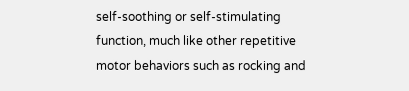self-soothing or self-stimulating function, much like other repetitive motor behaviors such as rocking and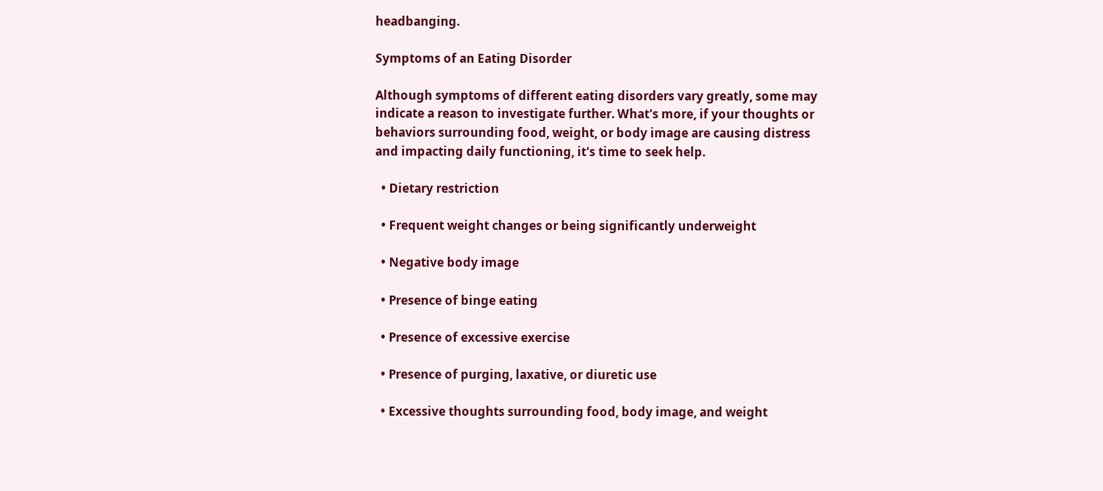headbanging.

Symptoms of an Eating Disorder

Although symptoms of different eating disorders vary greatly, some may indicate a reason to investigate further. What's more, if your thoughts or behaviors surrounding food, weight, or body image are causing distress and impacting daily functioning, it's time to seek help.

  • Dietary restriction

  • Frequent weight changes or being significantly underweight

  • Negative body image

  • Presence of binge eating

  • Presence of excessive exercise

  • Presence of purging, laxative, or diuretic use

  • Excessive thoughts surrounding food, body image, and weight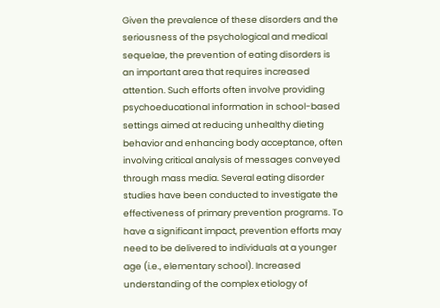Given the prevalence of these disorders and the seriousness of the psychological and medical sequelae, the prevention of eating disorders is an important area that requires increased attention. Such efforts often involve providing psychoeducational information in school-based settings aimed at reducing unhealthy dieting behavior and enhancing body acceptance, often involving critical analysis of messages conveyed through mass media. Several eating disorder studies have been conducted to investigate the effectiveness of primary prevention programs. To have a significant impact, prevention efforts may need to be delivered to individuals at a younger age (i.e., elementary school). Increased understanding of the complex etiology of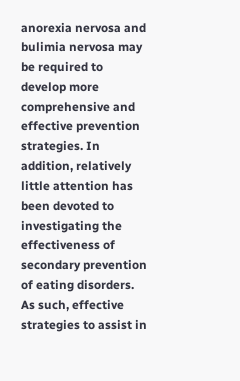anorexia nervosa and bulimia nervosa may be required to develop more comprehensive and effective prevention strategies. In addition, relatively little attention has been devoted to investigating the effectiveness of secondary prevention of eating disorders. As such, effective strategies to assist in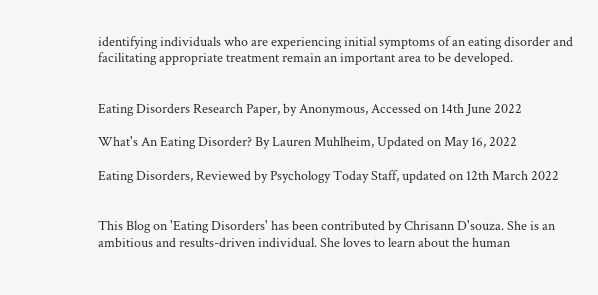identifying individuals who are experiencing initial symptoms of an eating disorder and facilitating appropriate treatment remain an important area to be developed.


Eating Disorders Research Paper, by Anonymous, Accessed on 14th June 2022

What's An Eating Disorder? By Lauren Muhlheim, Updated on May 16, 2022

Eating Disorders, Reviewed by Psychology Today Staff, updated on 12th March 2022


This Blog on 'Eating Disorders' has been contributed by Chrisann D'souza. She is an ambitious and results-driven individual. She loves to learn about the human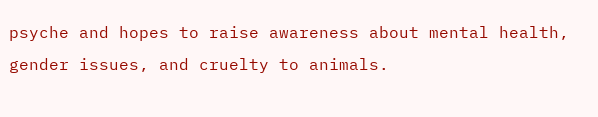psyche and hopes to raise awareness about mental health, gender issues, and cruelty to animals.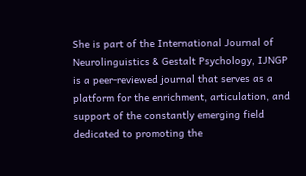She is part of the International Journal of Neurolinguistics & Gestalt Psychology, IJNGP is a peer-reviewed journal that serves as a platform for the enrichment, articulation, and support of the constantly emerging field dedicated to promoting the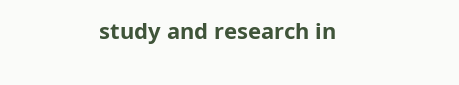study and research in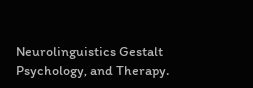Neurolinguistics Gestalt Psychology, and Therapy.